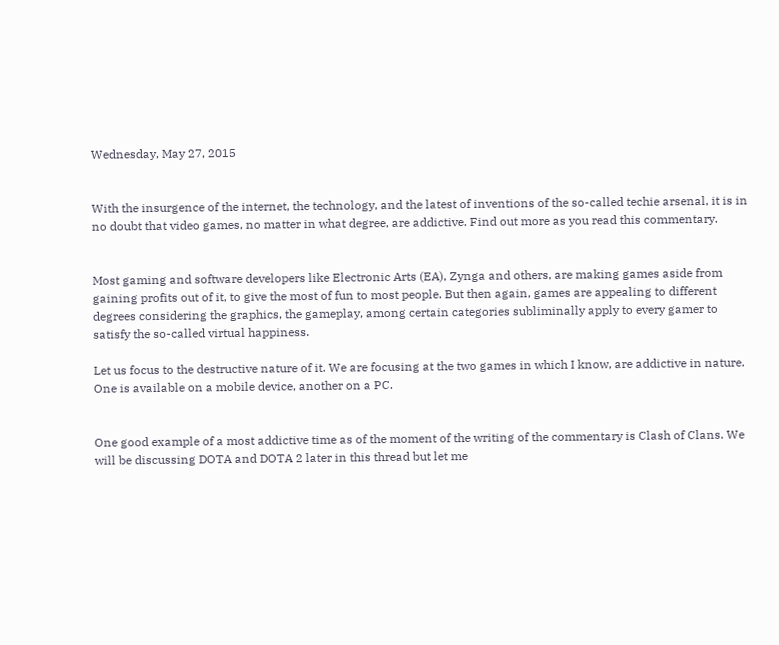Wednesday, May 27, 2015


With the insurgence of the internet, the technology, and the latest of inventions of the so-called techie arsenal, it is in no doubt that video games, no matter in what degree, are addictive. Find out more as you read this commentary.


Most gaming and software developers like Electronic Arts (EA), Zynga and others, are making games aside from gaining profits out of it, to give the most of fun to most people. But then again, games are appealing to different degrees considering the graphics, the gameplay, among certain categories subliminally apply to every gamer to satisfy the so-called virtual happiness.

Let us focus to the destructive nature of it. We are focusing at the two games in which I know, are addictive in nature. One is available on a mobile device, another on a PC.


One good example of a most addictive time as of the moment of the writing of the commentary is Clash of Clans. We will be discussing DOTA and DOTA 2 later in this thread but let me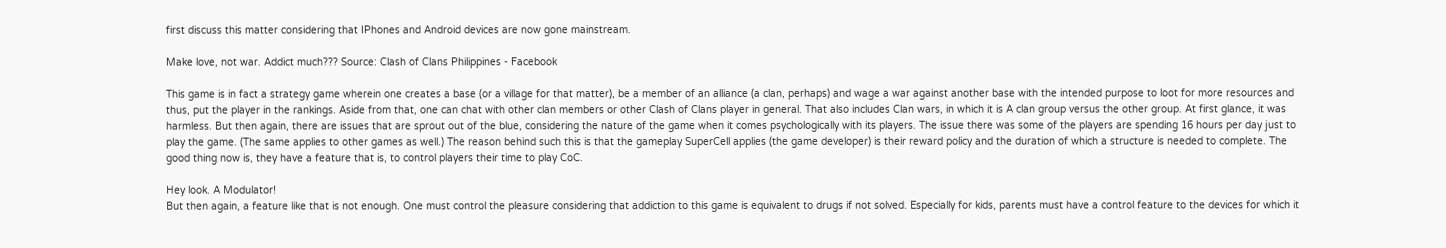first discuss this matter considering that IPhones and Android devices are now gone mainstream.

Make love, not war. Addict much??? Source: Clash of Clans Philippines - Facebook

This game is in fact a strategy game wherein one creates a base (or a village for that matter), be a member of an alliance (a clan, perhaps) and wage a war against another base with the intended purpose to loot for more resources and thus, put the player in the rankings. Aside from that, one can chat with other clan members or other Clash of Clans player in general. That also includes Clan wars, in which it is A clan group versus the other group. At first glance, it was harmless. But then again, there are issues that are sprout out of the blue, considering the nature of the game when it comes psychologically with its players. The issue there was some of the players are spending 16 hours per day just to play the game. (The same applies to other games as well.) The reason behind such this is that the gameplay SuperCell applies (the game developer) is their reward policy and the duration of which a structure is needed to complete. The good thing now is, they have a feature that is, to control players their time to play CoC.

Hey look. A Modulator!
But then again, a feature like that is not enough. One must control the pleasure considering that addiction to this game is equivalent to drugs if not solved. Especially for kids, parents must have a control feature to the devices for which it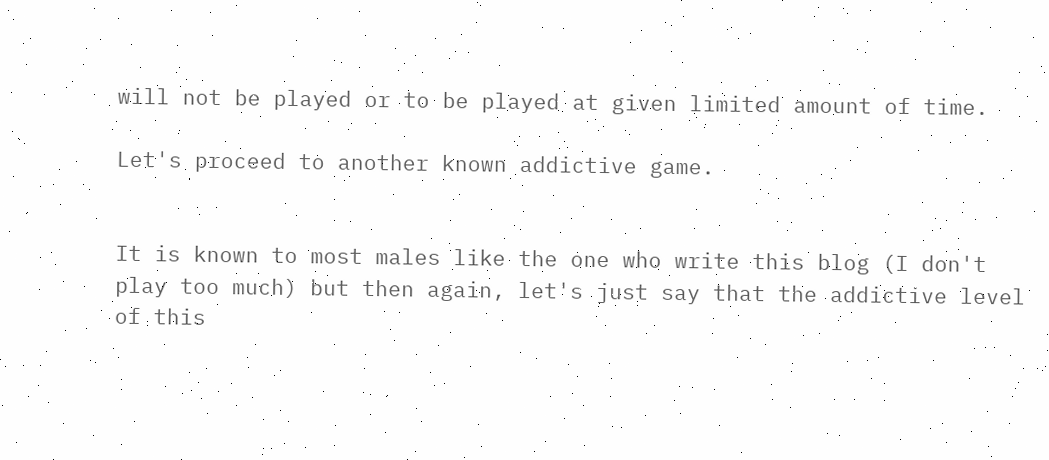will not be played or to be played at given limited amount of time.

Let's proceed to another known addictive game.


It is known to most males like the one who write this blog (I don't play too much) but then again, let's just say that the addictive level of this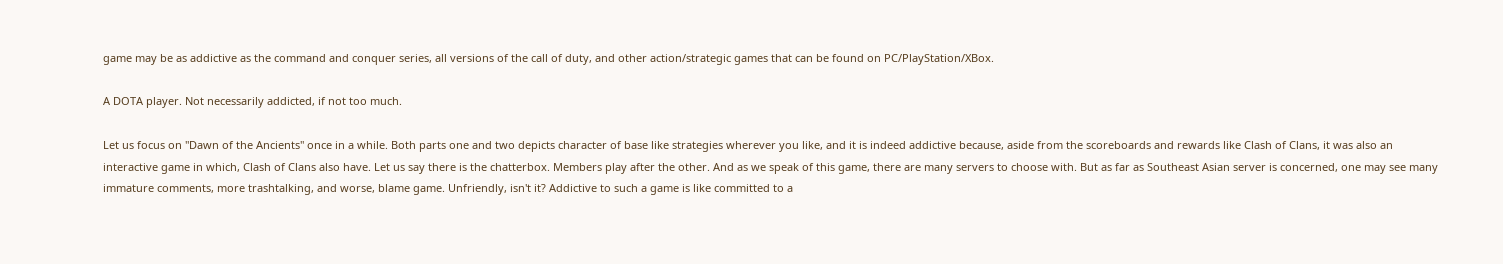game may be as addictive as the command and conquer series, all versions of the call of duty, and other action/strategic games that can be found on PC/PlayStation/XBox.

A DOTA player. Not necessarily addicted, if not too much.

Let us focus on "Dawn of the Ancients" once in a while. Both parts one and two depicts character of base like strategies wherever you like, and it is indeed addictive because, aside from the scoreboards and rewards like Clash of Clans, it was also an interactive game in which, Clash of Clans also have. Let us say there is the chatterbox. Members play after the other. And as we speak of this game, there are many servers to choose with. But as far as Southeast Asian server is concerned, one may see many immature comments, more trashtalking, and worse, blame game. Unfriendly, isn't it? Addictive to such a game is like committed to a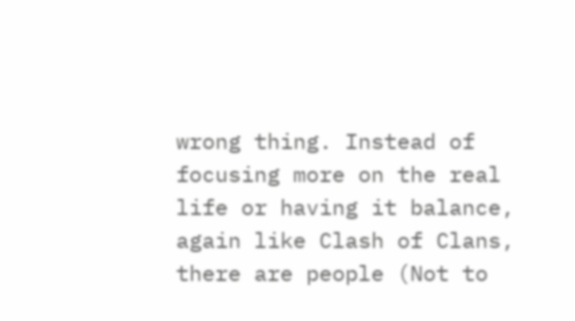wrong thing. Instead of focusing more on the real life or having it balance, again like Clash of Clans, there are people (Not to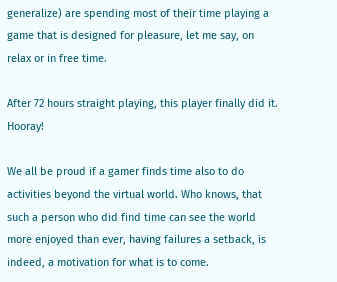generalize) are spending most of their time playing a game that is designed for pleasure, let me say, on relax or in free time.

After 72 hours straight playing, this player finally did it. Hooray!

We all be proud if a gamer finds time also to do activities beyond the virtual world. Who knows, that such a person who did find time can see the world more enjoyed than ever, having failures a setback, is indeed, a motivation for what is to come.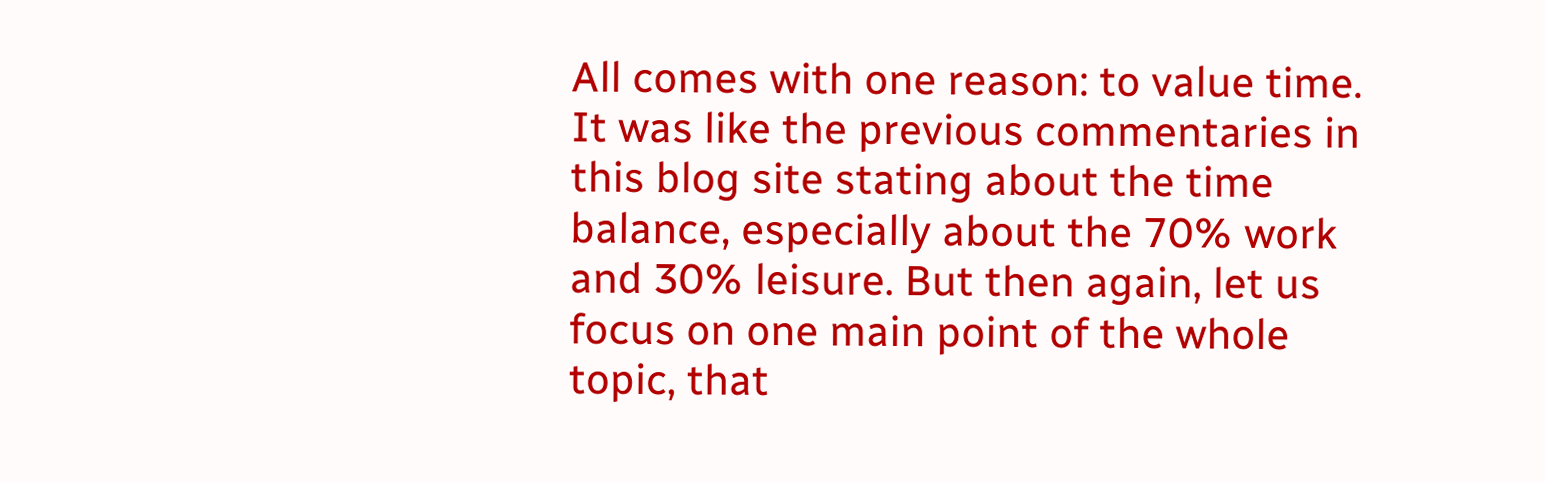All comes with one reason: to value time. It was like the previous commentaries in this blog site stating about the time balance, especially about the 70% work and 30% leisure. But then again, let us focus on one main point of the whole topic, that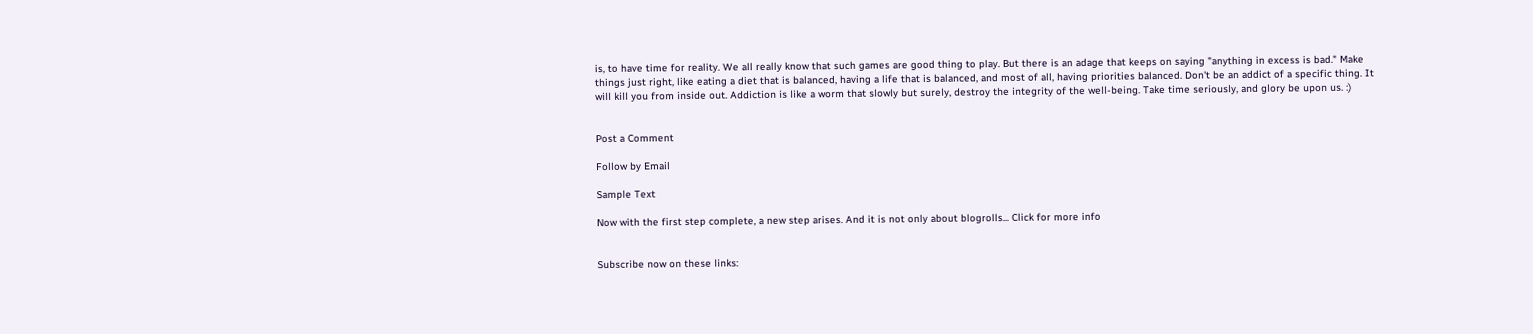is, to have time for reality. We all really know that such games are good thing to play. But there is an adage that keeps on saying "anything in excess is bad." Make things just right, like eating a diet that is balanced, having a life that is balanced, and most of all, having priorities balanced. Don't be an addict of a specific thing. It will kill you from inside out. Addiction is like a worm that slowly but surely, destroy the integrity of the well-being. Take time seriously, and glory be upon us. :)


Post a Comment

Follow by Email

Sample Text

Now with the first step complete, a new step arises. And it is not only about blogrolls... Click for more info


Subscribe now on these links: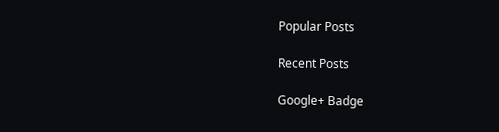Popular Posts

Recent Posts

Google+ Badge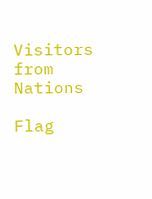Visitors from Nations

Flag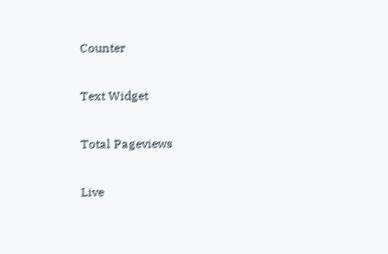Counter

Text Widget

Total Pageviews

Live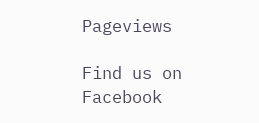Pageviews

Find us on Facebook